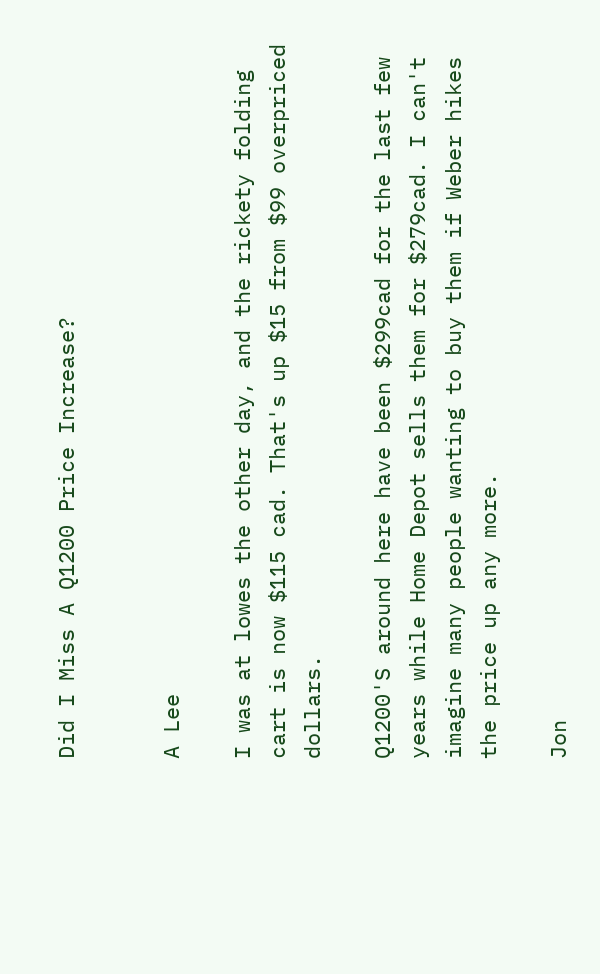Did I Miss A Q1200 Price Increase?


A Lee

I was at lowes the other day, and the rickety folding cart is now $115 cad. That's up $15 from $99 overpriced dollars.

Q1200'S around here have been $299cad for the last few years while Home Depot sells them for $279cad. I can't imagine many people wanting to buy them if Weber hikes the price up any more.

Jon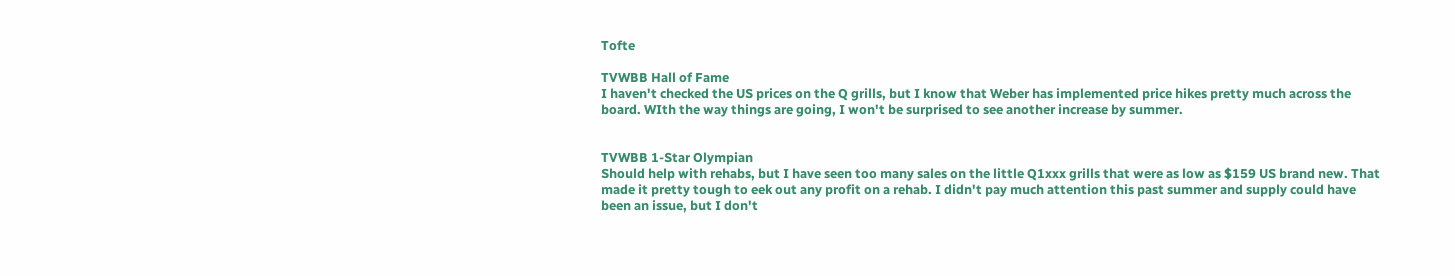Tofte

TVWBB Hall of Fame
I haven't checked the US prices on the Q grills, but I know that Weber has implemented price hikes pretty much across the board. WIth the way things are going, I won't be surprised to see another increase by summer.


TVWBB 1-Star Olympian
Should help with rehabs, but I have seen too many sales on the little Q1xxx grills that were as low as $159 US brand new. That made it pretty tough to eek out any profit on a rehab. I didn't pay much attention this past summer and supply could have been an issue, but I don't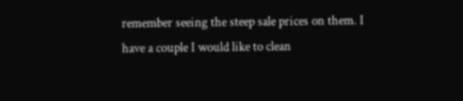remember seeing the steep sale prices on them. I have a couple I would like to clean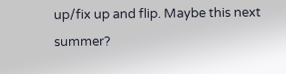up/fix up and flip. Maybe this next summer?